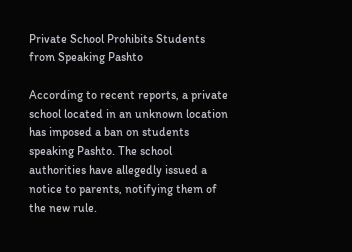Private School Prohibits Students from Speaking Pashto

According to recent reports, a private school located in an unknown location has imposed a ban on students speaking Pashto. The school authorities have allegedly issued a notice to parents, notifying them of the new rule.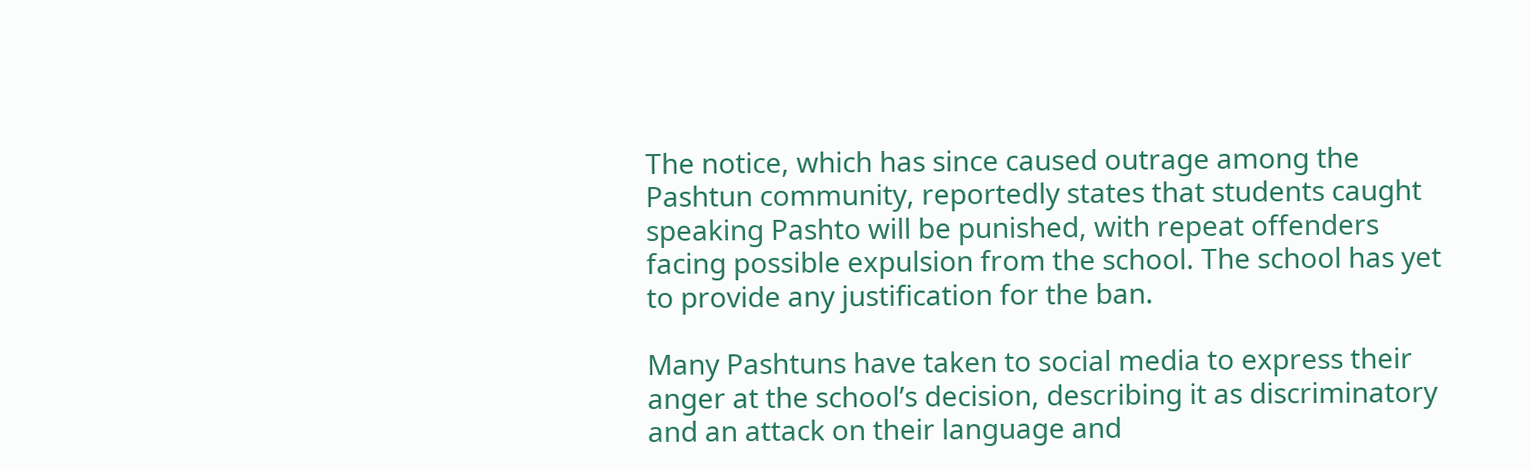The notice, which has since caused outrage among the Pashtun community, reportedly states that students caught speaking Pashto will be punished, with repeat offenders facing possible expulsion from the school. The school has yet to provide any justification for the ban.

Many Pashtuns have taken to social media to express their anger at the school’s decision, describing it as discriminatory and an attack on their language and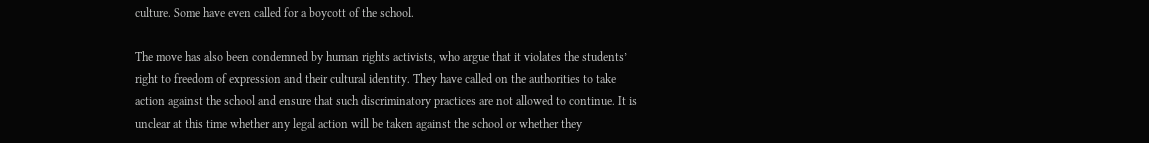culture. Some have even called for a boycott of the school.

The move has also been condemned by human rights activists, who argue that it violates the students’ right to freedom of expression and their cultural identity. They have called on the authorities to take action against the school and ensure that such discriminatory practices are not allowed to continue. It is unclear at this time whether any legal action will be taken against the school or whether they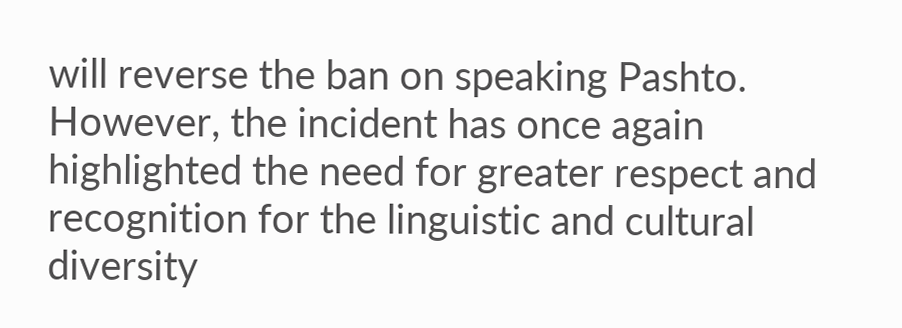will reverse the ban on speaking Pashto. However, the incident has once again highlighted the need for greater respect and recognition for the linguistic and cultural diversity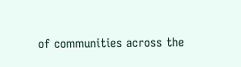of communities across the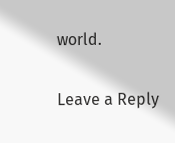world.

Leave a Reply